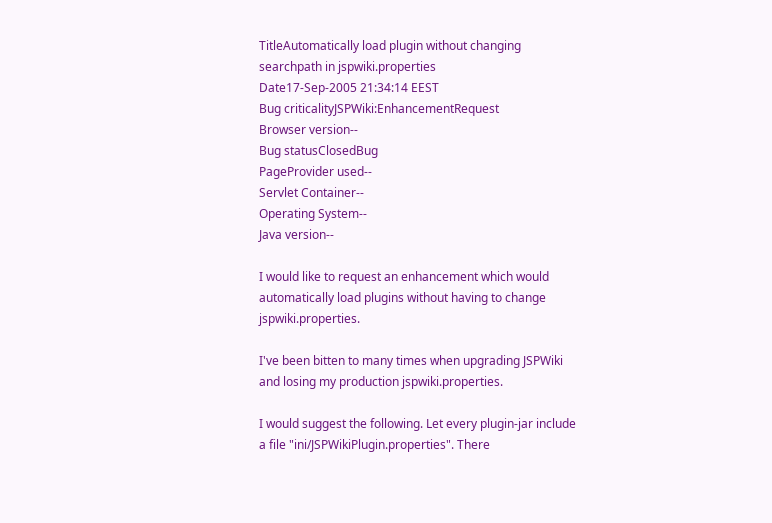TitleAutomatically load plugin without changing searchpath in jspwiki.properties
Date17-Sep-2005 21:34:14 EEST
Bug criticalityJSPWiki:EnhancementRequest
Browser version--
Bug statusClosedBug
PageProvider used--
Servlet Container--
Operating System--
Java version--

I would like to request an enhancement which would automatically load plugins without having to change jspwiki.properties.

I've been bitten to many times when upgrading JSPWiki and losing my production jspwiki.properties.

I would suggest the following. Let every plugin-jar include a file "ini/JSPWikiPlugin.properties". There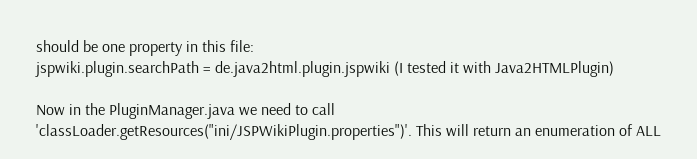should be one property in this file:
jspwiki.plugin.searchPath = de.java2html.plugin.jspwiki (I tested it with Java2HTMLPlugin)

Now in the PluginManager.java we need to call 'classLoader.getResources("ini/JSPWikiPlugin.properties")'. This will return an enumeration of ALL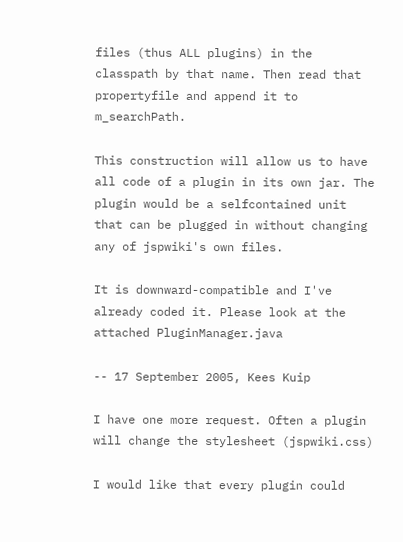files (thus ALL plugins) in the classpath by that name. Then read that propertyfile and append it to m_searchPath.

This construction will allow us to have all code of a plugin in its own jar. The plugin would be a selfcontained unit that can be plugged in without changing any of jspwiki's own files.

It is downward-compatible and I've already coded it. Please look at the attached PluginManager.java

-- 17 September 2005, Kees Kuip

I have one more request. Often a plugin will change the stylesheet (jspwiki.css)

I would like that every plugin could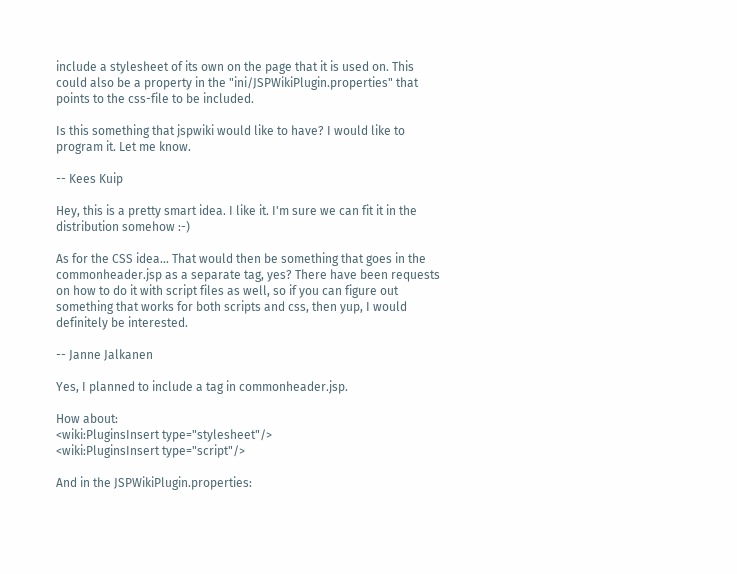include a stylesheet of its own on the page that it is used on. This could also be a property in the "ini/JSPWikiPlugin.properties" that points to the css-file to be included.

Is this something that jspwiki would like to have? I would like to program it. Let me know.

-- Kees Kuip

Hey, this is a pretty smart idea. I like it. I'm sure we can fit it in the distribution somehow :-)

As for the CSS idea... That would then be something that goes in the commonheader.jsp as a separate tag, yes? There have been requests on how to do it with script files as well, so if you can figure out something that works for both scripts and css, then yup, I would definitely be interested.

-- Janne Jalkanen

Yes, I planned to include a tag in commonheader.jsp.

How about:
<wiki:PluginsInsert type="stylesheet"/>
<wiki:PluginsInsert type="script"/>

And in the JSPWikiPlugin.properties: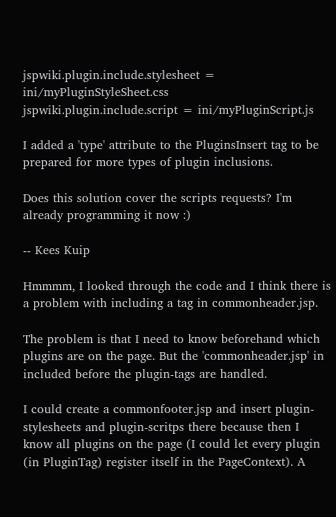jspwiki.plugin.include.stylesheet = ini/myPluginStyleSheet.css
jspwiki.plugin.include.script = ini/myPluginScript.js

I added a 'type' attribute to the PluginsInsert tag to be prepared for more types of plugin inclusions.

Does this solution cover the scripts requests? I'm already programming it now :)

-- Kees Kuip

Hmmmm, I looked through the code and I think there is a problem with including a tag in commonheader.jsp.

The problem is that I need to know beforehand which plugins are on the page. But the 'commonheader.jsp' in included before the plugin-tags are handled.

I could create a commonfooter.jsp and insert plugin-stylesheets and plugin-scritps there because then I know all plugins on the page (I could let every plugin (in PluginTag) register itself in the PageContext). A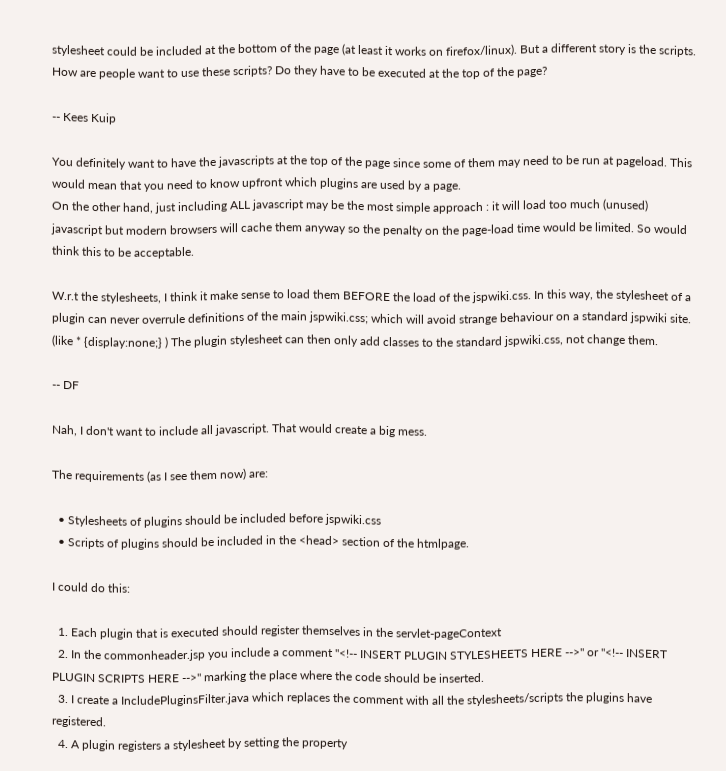stylesheet could be included at the bottom of the page (at least it works on firefox/linux). But a different story is the scripts. How are people want to use these scripts? Do they have to be executed at the top of the page?

-- Kees Kuip

You definitely want to have the javascripts at the top of the page since some of them may need to be run at pageload. This would mean that you need to know upfront which plugins are used by a page.
On the other hand, just including ALL javascript may be the most simple approach : it will load too much (unused) javascript but modern browsers will cache them anyway so the penalty on the page-load time would be limited. So would think this to be acceptable.

W.r.t the stylesheets, I think it make sense to load them BEFORE the load of the jspwiki.css. In this way, the stylesheet of a plugin can never overrule definitions of the main jspwiki.css; which will avoid strange behaviour on a standard jspwiki site. (like * {display:none;} ) The plugin stylesheet can then only add classes to the standard jspwiki.css, not change them.

-- DF

Nah, I don't want to include all javascript. That would create a big mess.

The requirements (as I see them now) are:

  • Stylesheets of plugins should be included before jspwiki.css
  • Scripts of plugins should be included in the <head> section of the htmlpage.

I could do this:

  1. Each plugin that is executed should register themselves in the servlet-pageContext
  2. In the commonheader.jsp you include a comment "<!-- INSERT PLUGIN STYLESHEETS HERE -->" or "<!-- INSERT PLUGIN SCRIPTS HERE -->" marking the place where the code should be inserted.
  3. I create a IncludePluginsFilter.java which replaces the comment with all the stylesheets/scripts the plugins have registered.
  4. A plugin registers a stylesheet by setting the property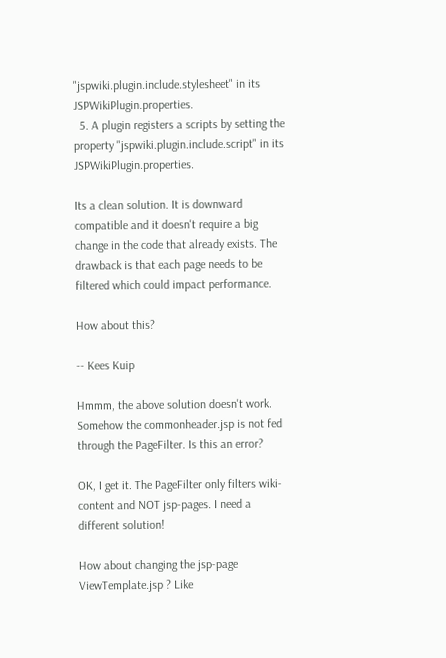"jspwiki.plugin.include.stylesheet" in its JSPWikiPlugin.properties.
  5. A plugin registers a scripts by setting the property "jspwiki.plugin.include.script" in its JSPWikiPlugin.properties.

Its a clean solution. It is downward compatible and it doesn't require a big change in the code that already exists. The drawback is that each page needs to be filtered which could impact performance.

How about this?

-- Kees Kuip

Hmmm, the above solution doesn't work. Somehow the commonheader.jsp is not fed through the PageFilter. Is this an error?

OK, I get it. The PageFilter only filters wiki-content and NOT jsp-pages. I need a different solution!

How about changing the jsp-page ViewTemplate.jsp ? Like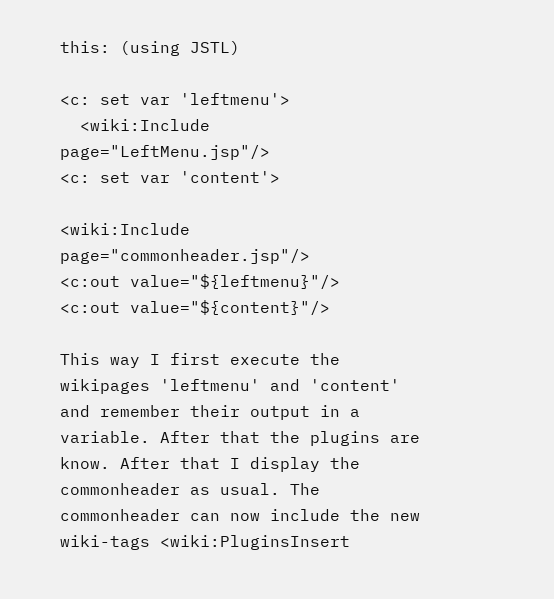this: (using JSTL)

<c: set var 'leftmenu'>
  <wiki:Include page="LeftMenu.jsp"/>
<c: set var 'content'>

<wiki:Include page="commonheader.jsp"/>
<c:out value="${leftmenu}"/>
<c:out value="${content}"/>

This way I first execute the wikipages 'leftmenu' and 'content' and remember their output in a variable. After that the plugins are know. After that I display the commonheader as usual. The commonheader can now include the new wiki-tags <wiki:PluginsInsert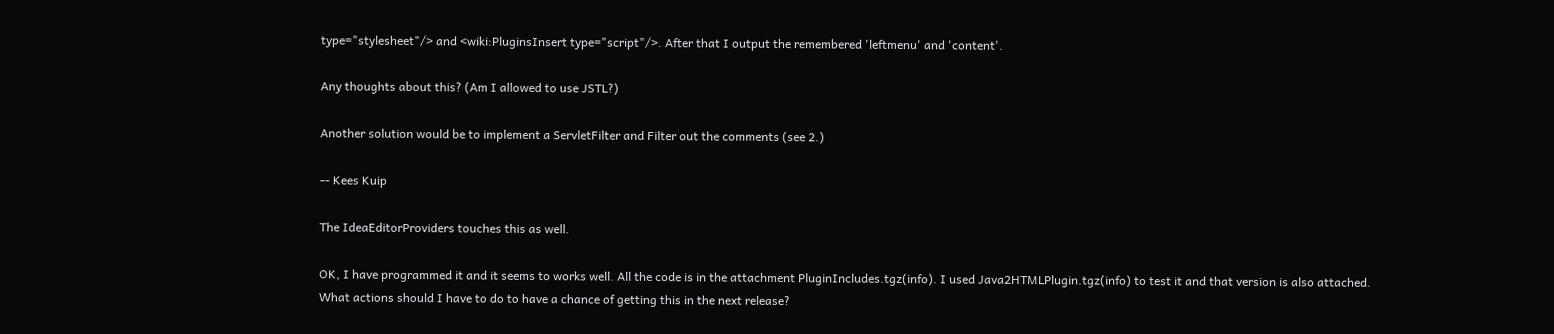type="stylesheet"/> and <wiki:PluginsInsert type="script"/>. After that I output the remembered 'leftmenu' and 'content'.

Any thoughts about this? (Am I allowed to use JSTL?)

Another solution would be to implement a ServletFilter and Filter out the comments (see 2.)

-- Kees Kuip

The IdeaEditorProviders touches this as well.

OK, I have programmed it and it seems to works well. All the code is in the attachment PluginIncludes.tgz(info). I used Java2HTMLPlugin.tgz(info) to test it and that version is also attached. What actions should I have to do to have a chance of getting this in the next release?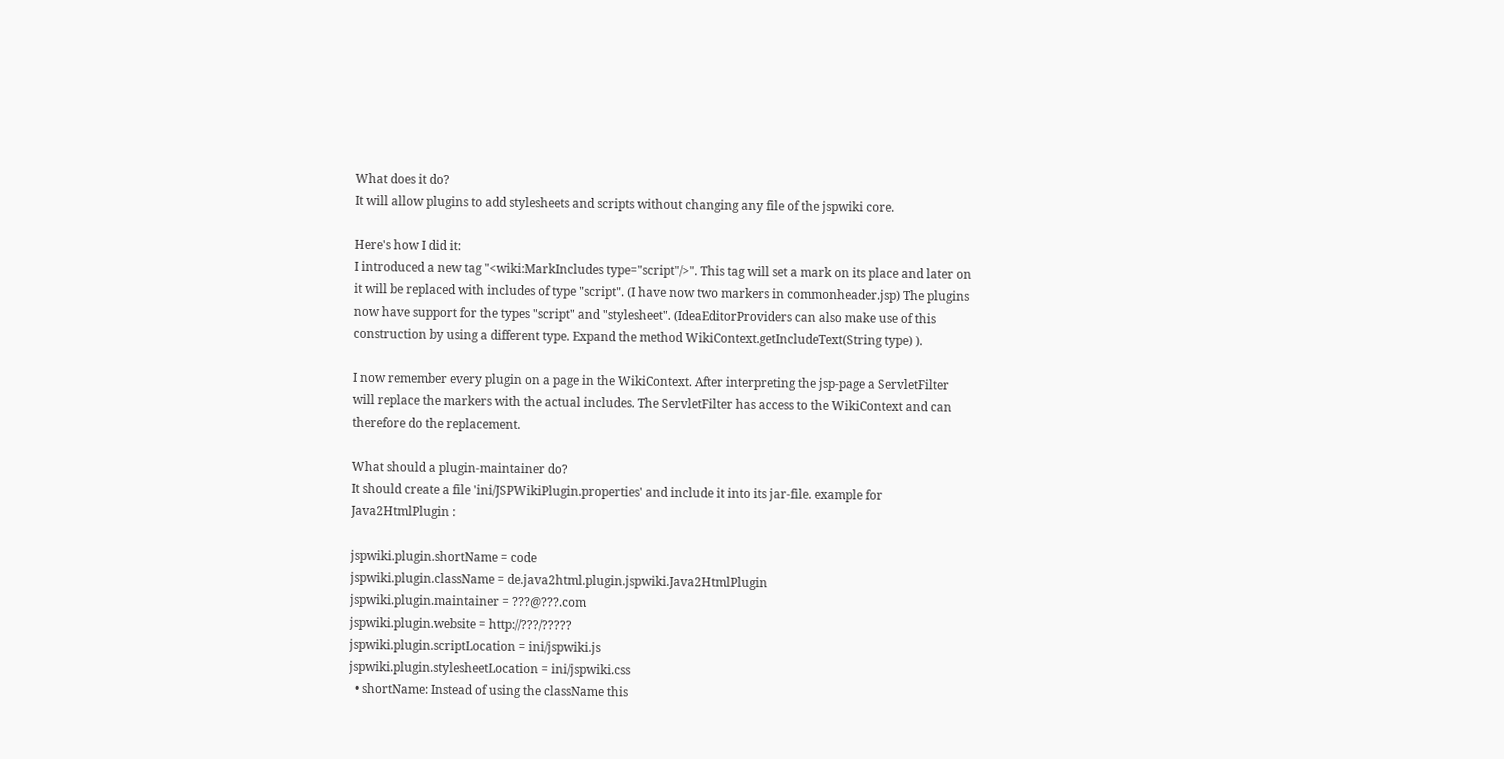What does it do?
It will allow plugins to add stylesheets and scripts without changing any file of the jspwiki core.

Here's how I did it:
I introduced a new tag "<wiki:MarkIncludes type="script"/>". This tag will set a mark on its place and later on it will be replaced with includes of type "script". (I have now two markers in commonheader.jsp) The plugins now have support for the types "script" and "stylesheet". (IdeaEditorProviders can also make use of this construction by using a different type. Expand the method WikiContext.getIncludeText(String type) ).

I now remember every plugin on a page in the WikiContext. After interpreting the jsp-page a ServletFilter will replace the markers with the actual includes. The ServletFilter has access to the WikiContext and can therefore do the replacement.

What should a plugin-maintainer do?
It should create a file 'ini/JSPWikiPlugin.properties' and include it into its jar-file. example for Java2HtmlPlugin :

jspwiki.plugin.shortName = code
jspwiki.plugin.className = de.java2html.plugin.jspwiki.Java2HtmlPlugin
jspwiki.plugin.maintainer = ???@???.com
jspwiki.plugin.website = http://???/?????
jspwiki.plugin.scriptLocation = ini/jspwiki.js
jspwiki.plugin.stylesheetLocation = ini/jspwiki.css
  • shortName: Instead of using the className this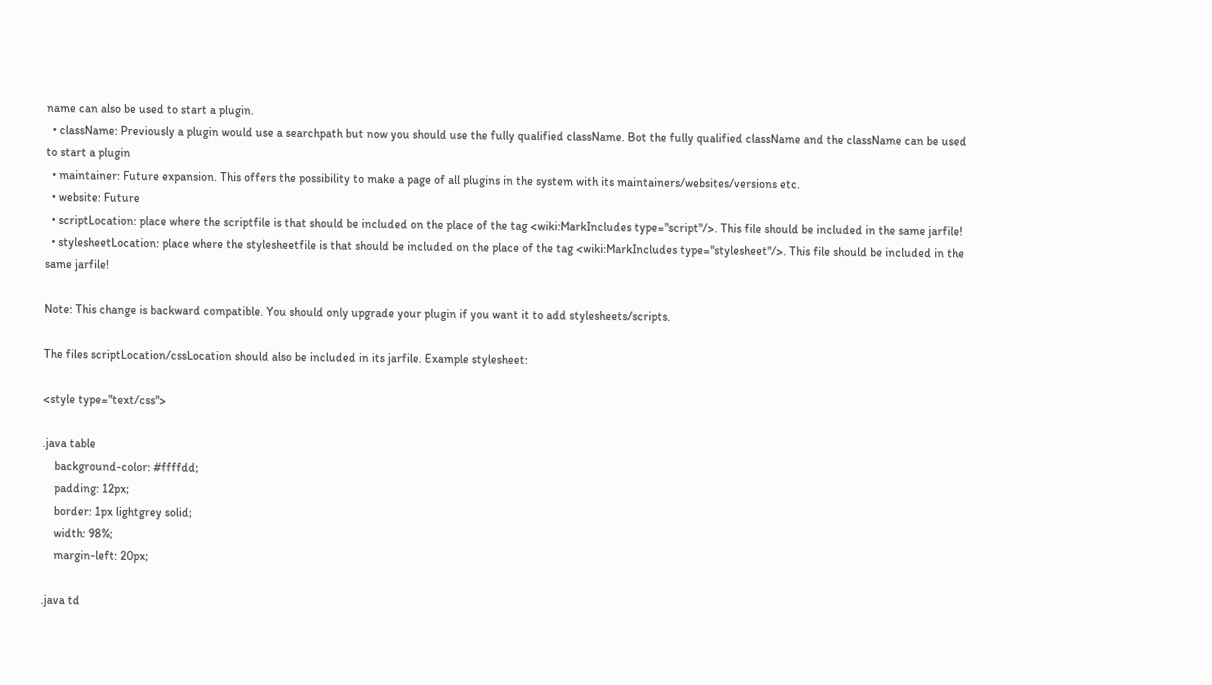name can also be used to start a plugin.
  • className: Previously a plugin would use a searchpath but now you should use the fully qualified className. Bot the fully qualified className and the className can be used to start a plugin
  • maintainer: Future expansion. This offers the possibility to make a page of all plugins in the system with its maintainers/websites/versions etc.
  • website: Future
  • scriptLocation: place where the scriptfile is that should be included on the place of the tag <wiki:MarkIncludes type="script"/>. This file should be included in the same jarfile!
  • stylesheetLocation: place where the stylesheetfile is that should be included on the place of the tag <wiki:MarkIncludes type="stylesheet"/>. This file should be included in the same jarfile!

Note: This change is backward compatible. You should only upgrade your plugin if you want it to add stylesheets/scripts.

The files scriptLocation/cssLocation should also be included in its jarfile. Example stylesheet:

<style type="text/css">

.java table
    background-color: #ffffdd;
    padding: 12px;
    border: 1px lightgrey solid;
    width: 98%;
    margin-left: 20px;

.java td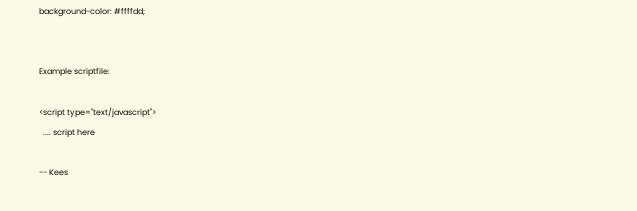background-color: #ffffdd;


Example scriptfile:

<script type="text/javascript">
  .... script here

-- Kees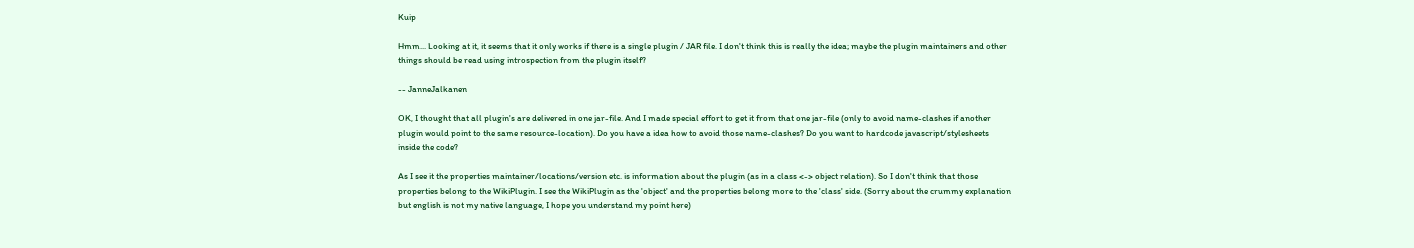Kuip

Hmm... Looking at it, it seems that it only works if there is a single plugin / JAR file. I don't think this is really the idea; maybe the plugin maintainers and other things should be read using introspection from the plugin itself?

-- JanneJalkanen

OK, I thought that all plugin's are delivered in one jar-file. And I made special effort to get it from that one jar-file (only to avoid name-clashes if another plugin would point to the same resource-location). Do you have a idea how to avoid those name-clashes? Do you want to hardcode javascript/stylesheets inside the code?

As I see it the properties maintainer/locations/version etc. is information about the plugin (as in a class <-> object relation). So I don't think that those properties belong to the WikiPlugin. I see the WikiPlugin as the 'object' and the properties belong more to the 'class' side. (Sorry about the crummy explanation but english is not my native language, I hope you understand my point here)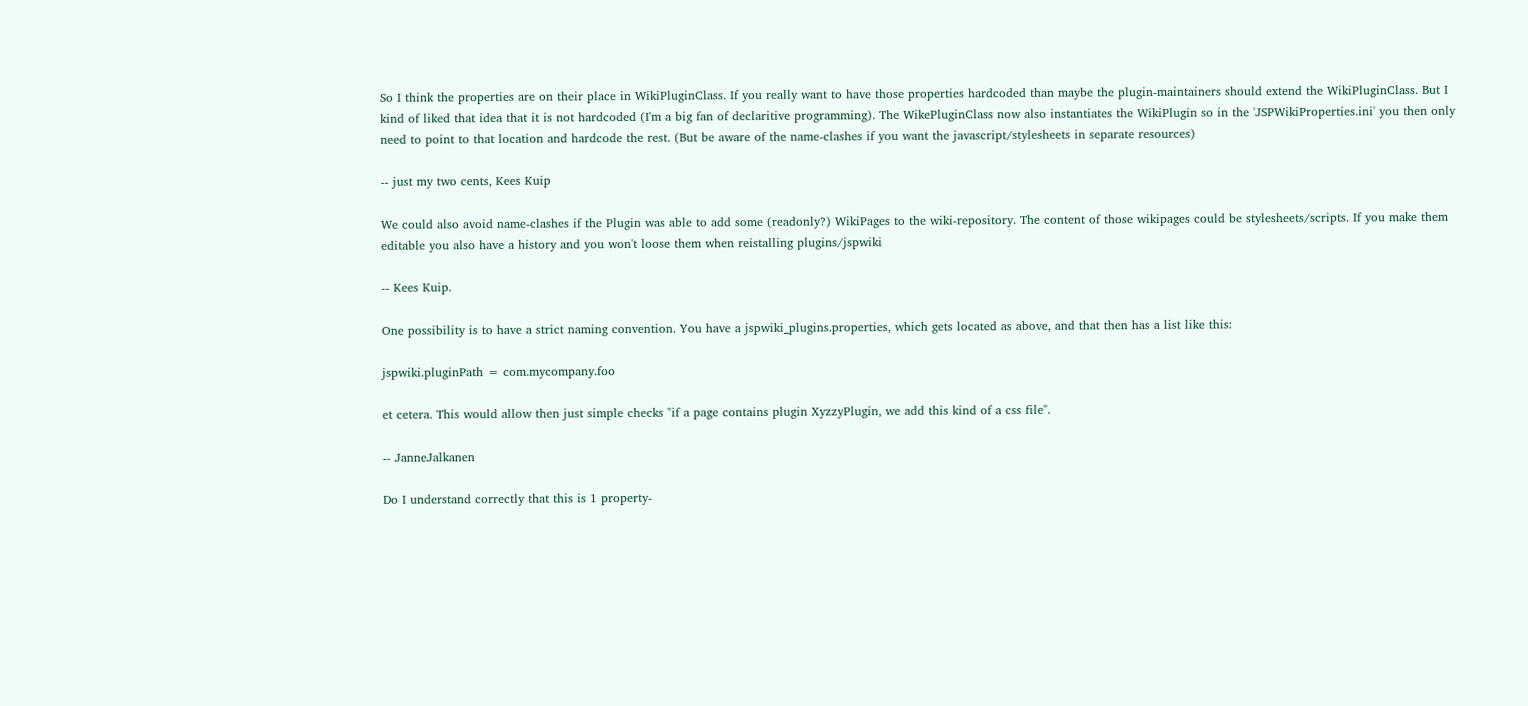So I think the properties are on their place in WikiPluginClass. If you really want to have those properties hardcoded than maybe the plugin-maintainers should extend the WikiPluginClass. But I kind of liked that idea that it is not hardcoded (I'm a big fan of declaritive programming). The WikePluginClass now also instantiates the WikiPlugin so in the 'JSPWikiProperties.ini' you then only need to point to that location and hardcode the rest. (But be aware of the name-clashes if you want the javascript/stylesheets in separate resources)

-- just my two cents, Kees Kuip

We could also avoid name-clashes if the Plugin was able to add some (readonly?) WikiPages to the wiki-repository. The content of those wikipages could be stylesheets/scripts. If you make them editable you also have a history and you won't loose them when reistalling plugins/jspwiki

-- Kees Kuip.

One possibility is to have a strict naming convention. You have a jspwiki_plugins.properties, which gets located as above, and that then has a list like this:

jspwiki.pluginPath = com.mycompany.foo

et cetera. This would allow then just simple checks "if a page contains plugin XyzzyPlugin, we add this kind of a css file".

-- JanneJalkanen

Do I understand correctly that this is 1 property-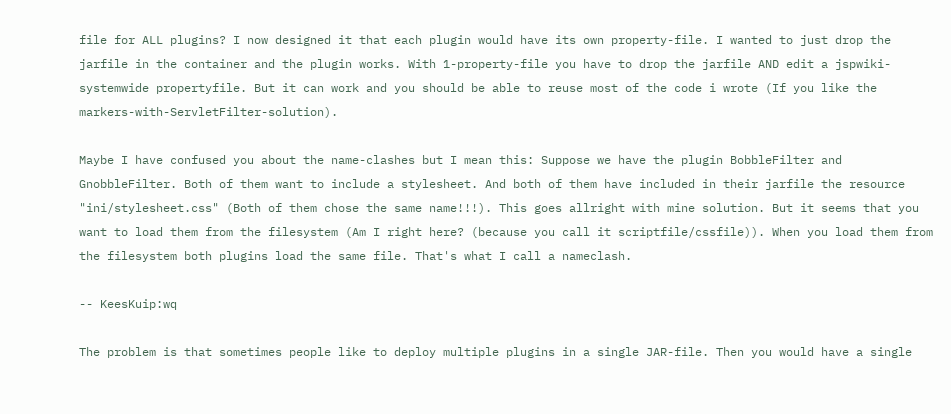file for ALL plugins? I now designed it that each plugin would have its own property-file. I wanted to just drop the jarfile in the container and the plugin works. With 1-property-file you have to drop the jarfile AND edit a jspwiki-systemwide propertyfile. But it can work and you should be able to reuse most of the code i wrote (If you like the markers-with-ServletFilter-solution).

Maybe I have confused you about the name-clashes but I mean this: Suppose we have the plugin BobbleFilter and GnobbleFilter. Both of them want to include a stylesheet. And both of them have included in their jarfile the resource "ini/stylesheet.css" (Both of them chose the same name!!!). This goes allright with mine solution. But it seems that you want to load them from the filesystem (Am I right here? (because you call it scriptfile/cssfile)). When you load them from the filesystem both plugins load the same file. That's what I call a nameclash.

-- KeesKuip:wq

The problem is that sometimes people like to deploy multiple plugins in a single JAR-file. Then you would have a single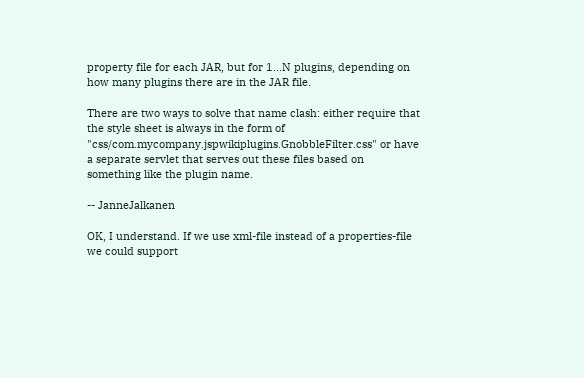property file for each JAR, but for 1...N plugins, depending on how many plugins there are in the JAR file.

There are two ways to solve that name clash: either require that the style sheet is always in the form of "css/com.mycompany.jspwikiplugins.GnobbleFilter.css" or have a separate servlet that serves out these files based on something like the plugin name.

-- JanneJalkanen

OK, I understand. If we use xml-file instead of a properties-file we could support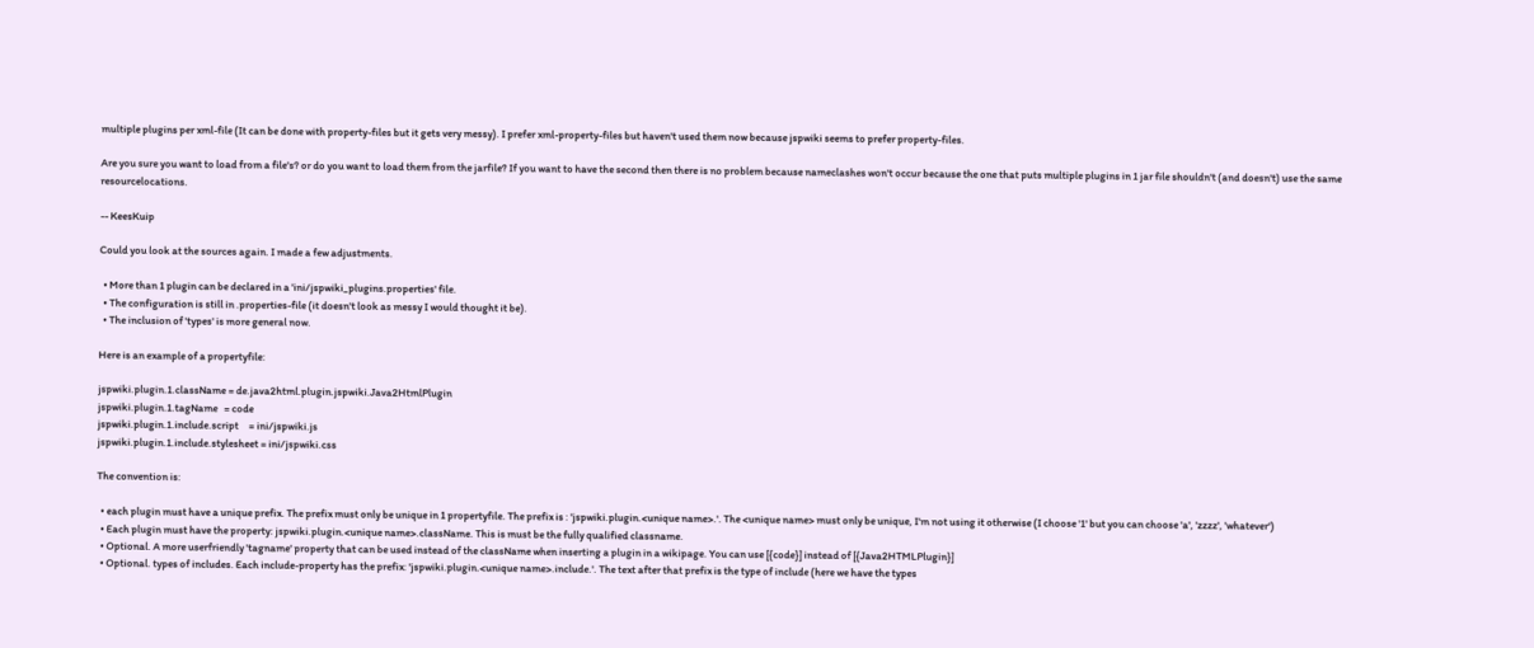multiple plugins per xml-file (It can be done with property-files but it gets very messy). I prefer xml-property-files but haven't used them now because jspwiki seems to prefer property-files.

Are you sure you want to load from a file's? or do you want to load them from the jarfile? If you want to have the second then there is no problem because nameclashes won't occur because the one that puts multiple plugins in 1 jar file shouldn't (and doesn't) use the same resourcelocations.

-- KeesKuip

Could you look at the sources again. I made a few adjustments.

  • More than 1 plugin can be declared in a 'ini/jspwiki_plugins.properties' file.
  • The configuration is still in .properties-file (it doesn't look as messy I would thought it be).
  • The inclusion of 'types' is more general now.

Here is an example of a propertyfile:

jspwiki.plugin.1.className = de.java2html.plugin.jspwiki.Java2HtmlPlugin
jspwiki.plugin.1.tagName   = code
jspwiki.plugin.1.include.script     = ini/jspwiki.js
jspwiki.plugin.1.include.stylesheet = ini/jspwiki.css

The convention is:

  • each plugin must have a unique prefix. The prefix must only be unique in 1 propertyfile. The prefix is : 'jspwiki.plugin.<unique name>.'. The <unique name> must only be unique, I'm not using it otherwise (I choose '1' but you can choose 'a', 'zzzz', 'whatever')
  • Each plugin must have the property: jspwiki.plugin.<unique name>.className. This is must be the fully qualified classname.
  • Optional. A more userfriendly 'tagname' property that can be used instead of the className when inserting a plugin in a wikipage. You can use [{code}] instead of [{Java2HTMLPlugin}]
  • Optional. types of includes. Each include-property has the prefix: 'jspwiki.plugin.<unique name>.include.'. The text after that prefix is the type of include (here we have the types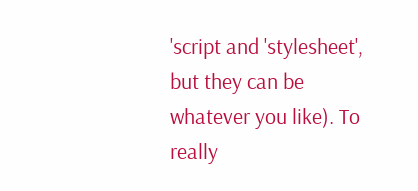'script and 'stylesheet', but they can be whatever you like). To really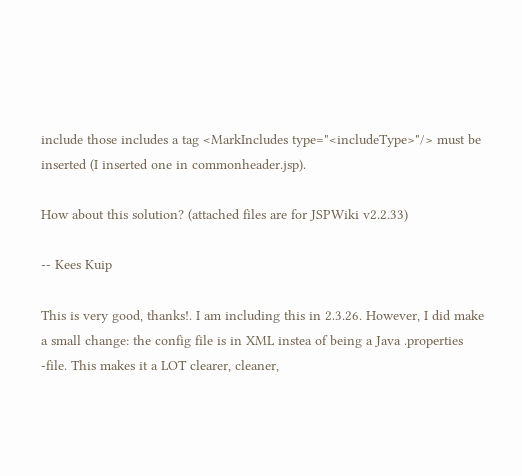include those includes a tag <MarkIncludes type="<includeType>"/> must be inserted (I inserted one in commonheader.jsp).

How about this solution? (attached files are for JSPWiki v2.2.33)

-- Kees Kuip

This is very good, thanks!. I am including this in 2.3.26. However, I did make a small change: the config file is in XML instea of being a Java .properties -file. This makes it a LOT clearer, cleaner,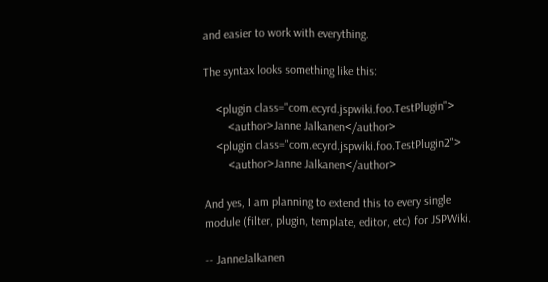and easier to work with everything.

The syntax looks something like this:

    <plugin class="com.ecyrd.jspwiki.foo.TestPlugin">
        <author>Janne Jalkanen</author>
    <plugin class="com.ecyrd.jspwiki.foo.TestPlugin2">
        <author>Janne Jalkanen</author>

And yes, I am planning to extend this to every single module (filter, plugin, template, editor, etc) for JSPWiki.

-- JanneJalkanen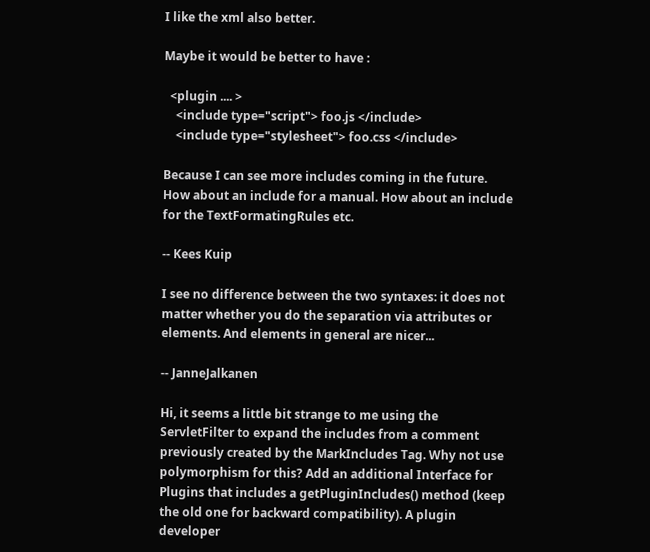I like the xml also better.

Maybe it would be better to have :

  <plugin .... >
    <include type="script"> foo.js </include>
    <include type="stylesheet"> foo.css </include>

Because I can see more includes coming in the future. How about an include for a manual. How about an include for the TextFormatingRules etc.

-- Kees Kuip

I see no difference between the two syntaxes: it does not matter whether you do the separation via attributes or elements. And elements in general are nicer...

-- JanneJalkanen

Hi, it seems a little bit strange to me using the ServletFilter to expand the includes from a comment previously created by the MarkIncludes Tag. Why not use polymorphism for this? Add an additional Interface for Plugins that includes a getPluginIncludes() method (keep the old one for backward compatibility). A plugin developer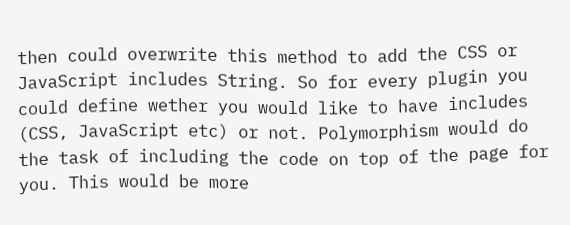then could overwrite this method to add the CSS or JavaScript includes String. So for every plugin you could define wether you would like to have includes (CSS, JavaScript etc) or not. Polymorphism would do the task of including the code on top of the page for you. This would be more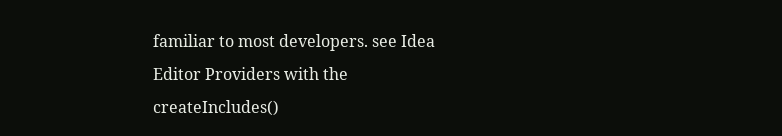familiar to most developers. see Idea Editor Providers with the createIncludes()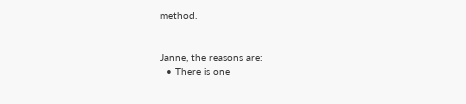method.


Janne, the reasons are:
  • There is one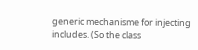generic mechanisme for injecting includes. (So the class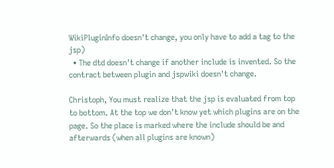WikiPluginInfo doesn't change, you only have to add a tag to the jsp)
  • The dtd doesn't change if another include is invented. So the contract between plugin and jspwiki doesn't change.

Christoph, You must realize that the jsp is evaluated from top to bottom. At the top we don't know yet which plugins are on the page. So the place is marked where the include should be and afterwards (when all plugins are known)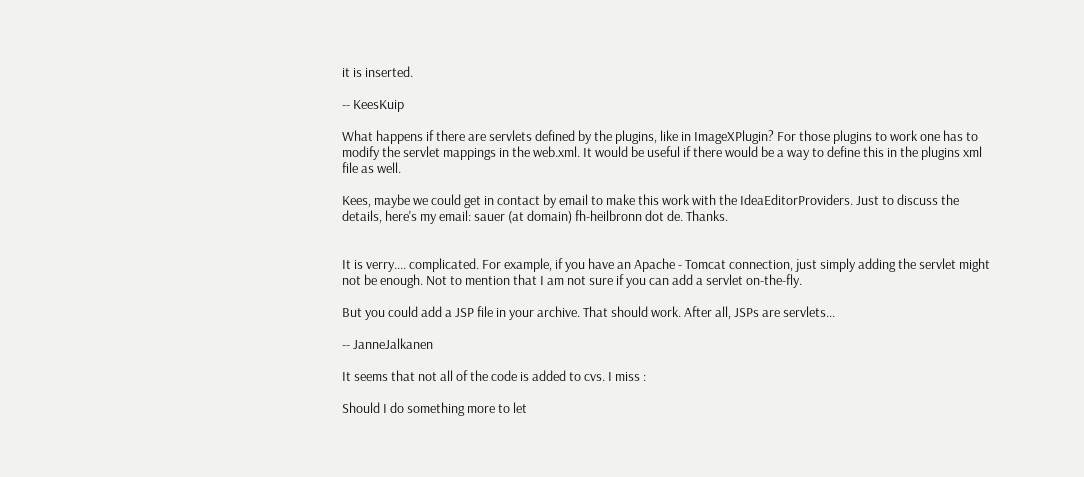it is inserted.

-- KeesKuip

What happens if there are servlets defined by the plugins, like in ImageXPlugin? For those plugins to work one has to modify the servlet mappings in the web.xml. It would be useful if there would be a way to define this in the plugins xml file as well.

Kees, maybe we could get in contact by email to make this work with the IdeaEditorProviders. Just to discuss the details, here's my email: sauer (at domain) fh-heilbronn dot de. Thanks.


It is verry.... complicated. For example, if you have an Apache - Tomcat connection, just simply adding the servlet might not be enough. Not to mention that I am not sure if you can add a servlet on-the-fly.

But you could add a JSP file in your archive. That should work. After all, JSPs are servlets...

-- JanneJalkanen

It seems that not all of the code is added to cvs. I miss :

Should I do something more to let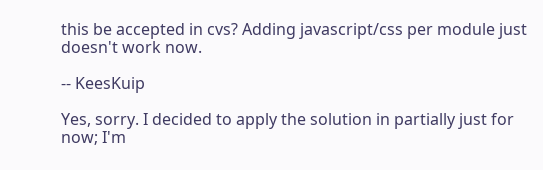this be accepted in cvs? Adding javascript/css per module just doesn't work now.

-- KeesKuip

Yes, sorry. I decided to apply the solution in partially just for now; I'm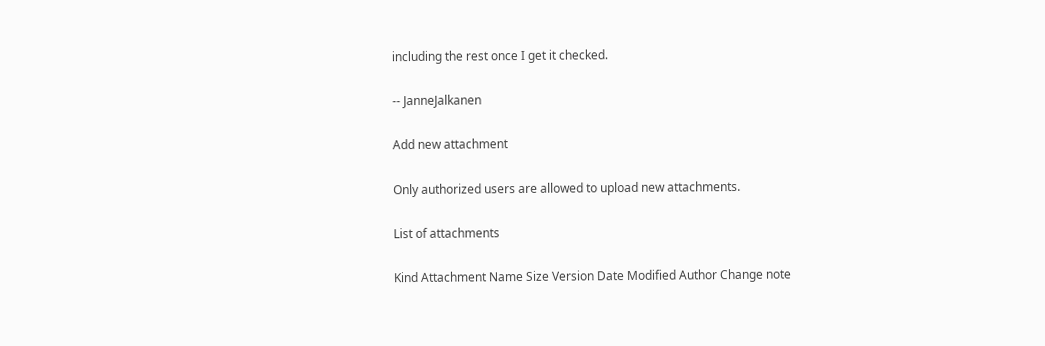including the rest once I get it checked.

-- JanneJalkanen

Add new attachment

Only authorized users are allowed to upload new attachments.

List of attachments

Kind Attachment Name Size Version Date Modified Author Change note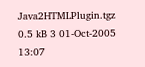Java2HTMLPlugin.tgz 0.5 kB 3 01-Oct-2005 13:07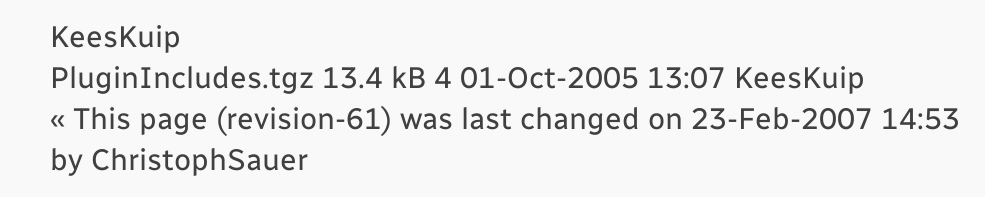KeesKuip
PluginIncludes.tgz 13.4 kB 4 01-Oct-2005 13:07 KeesKuip
« This page (revision-61) was last changed on 23-Feb-2007 14:53 by ChristophSauer